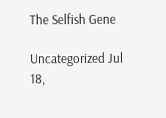The Selfish Gene

Uncategorized Jul 18,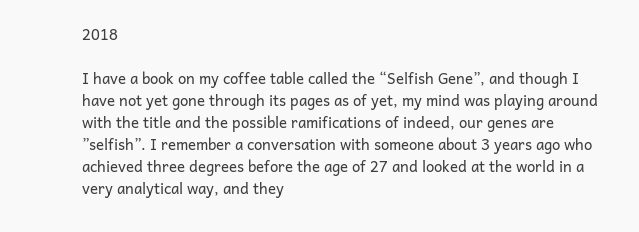2018

I have a book on my coffee table called the “Selfish Gene”, and though I have not yet gone through its pages as of yet, my mind was playing around with the title and the possible ramifications of indeed, our genes are ”selfish”. I remember a conversation with someone about 3 years ago who achieved three degrees before the age of 27 and looked at the world in a very analytical way, and they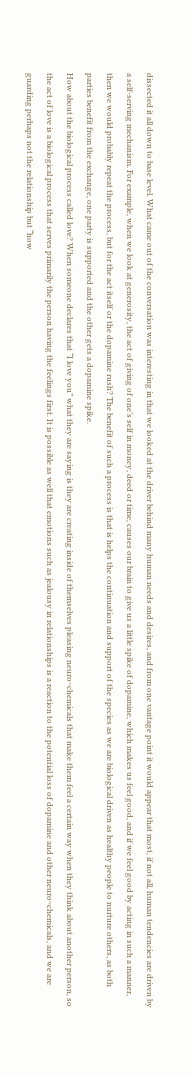dissected it all down to base level. What came out of the conversation was interesting in that we looked at the driver behind many human needs and desires, and from one vantage point it would appear that most, if not all, human tendencies are driven by a self-serving mechanism. For example, when we look at generosity, the act of giving of one’s self in money, deed or time, causes our brain to give us a little spike of dopamine, which makes us feel good, and if we feel good by acting in such a manner, then we would probably repeat the process, but for the act itself or the dopamine rush? The benefit of such a process is that is helps the continuation and support of the species as we are biological driven as healthy people to nurture others, as both parties benefit from the exchange, one party is supported and the other gets a dopamine spike.
How about the biological process called love? When someone declares that “I love you” what they are saying is they are creating inside of themselves pleasing neuro~chemicals that make them feel a certain way when they think about another person, so the act of love is a biological process that serves primarily the person having the feelings first. It is possible as well that emotions such as jealousy in relationships is a reaction to the potential loss of dopamine and other neuro~chemicals, and we are guarding perhaps not the relationship but “how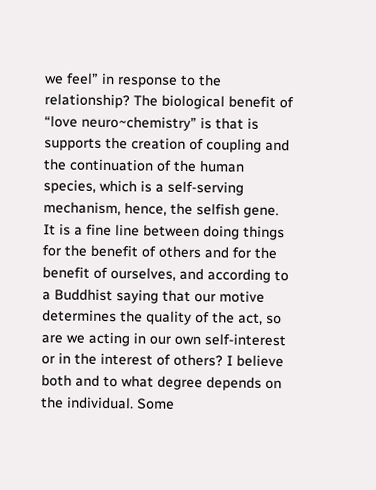we feel” in response to the relationship? The biological benefit of “love neuro~chemistry” is that is supports the creation of coupling and the continuation of the human species, which is a self-serving mechanism, hence, the selfish gene.
It is a fine line between doing things for the benefit of others and for the benefit of ourselves, and according to a Buddhist saying that our motive determines the quality of the act, so are we acting in our own self-interest or in the interest of others? I believe both and to what degree depends on the individual. Some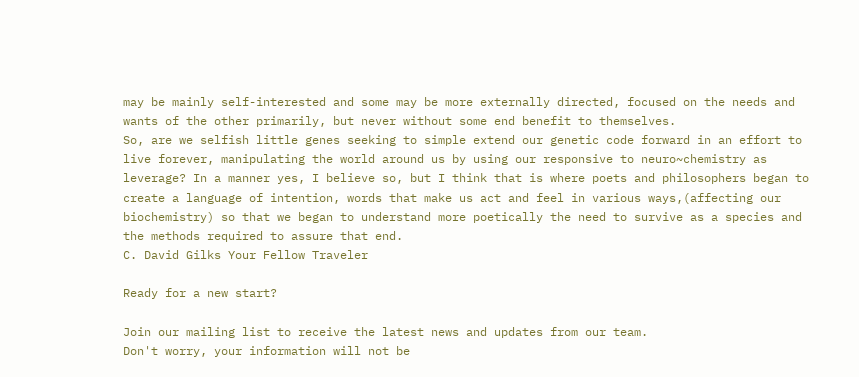may be mainly self-interested and some may be more externally directed, focused on the needs and wants of the other primarily, but never without some end benefit to themselves.
So, are we selfish little genes seeking to simple extend our genetic code forward in an effort to live forever, manipulating the world around us by using our responsive to neuro~chemistry as leverage? In a manner yes, I believe so, but I think that is where poets and philosophers began to create a language of intention, words that make us act and feel in various ways,(affecting our biochemistry) so that we began to understand more poetically the need to survive as a species and the methods required to assure that end.
C. David Gilks Your Fellow Traveler

Ready for a new start?

Join our mailing list to receive the latest news and updates from our team.
Don't worry, your information will not be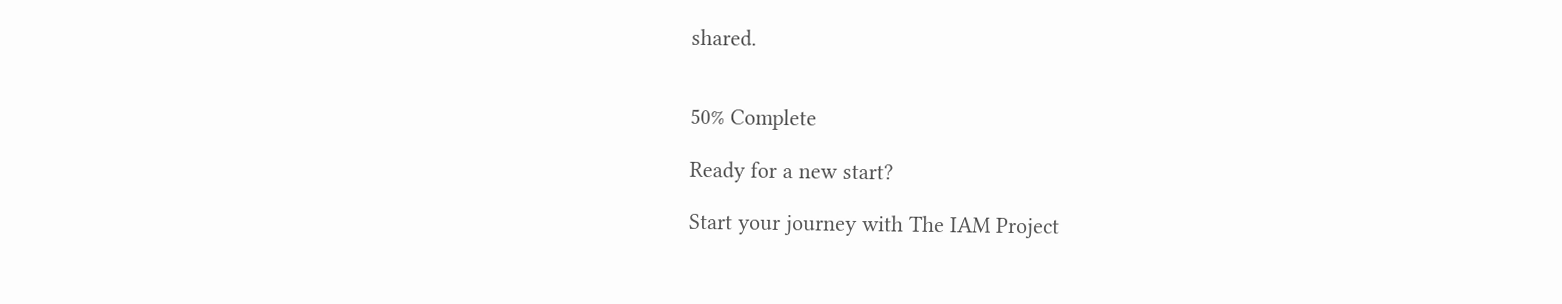shared.


50% Complete

Ready for a new start?

Start your journey with The IAM Project